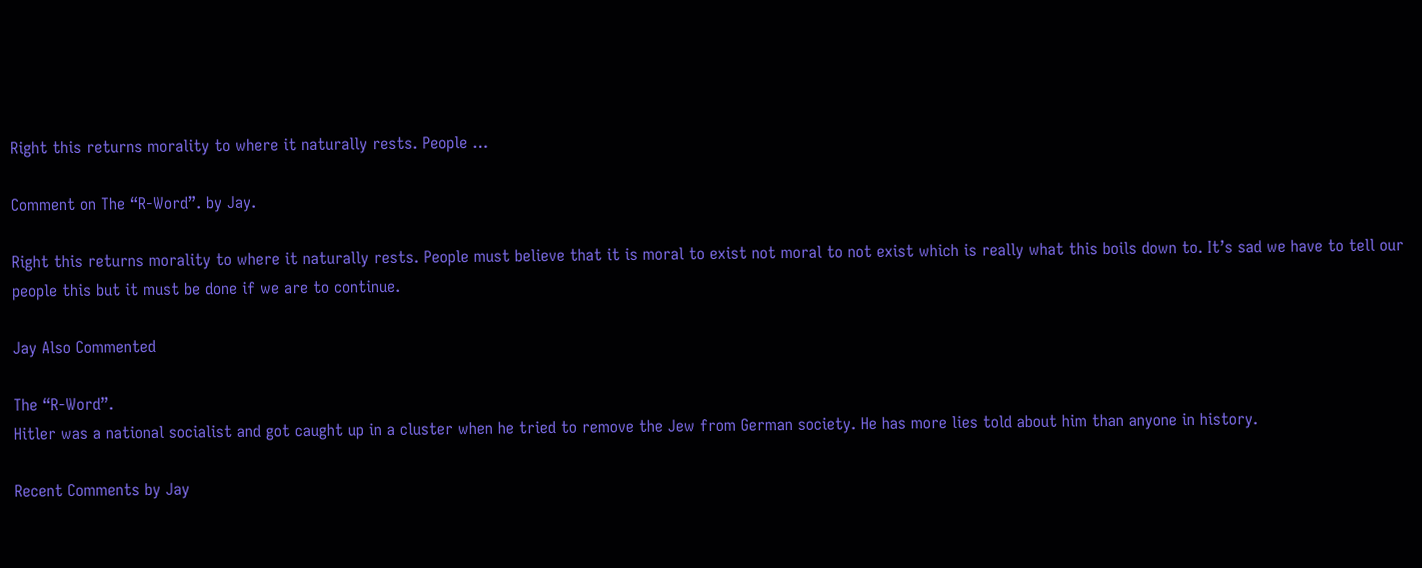Right this returns morality to where it naturally rests. People …

Comment on The “R-Word”. by Jay.

Right this returns morality to where it naturally rests. People must believe that it is moral to exist not moral to not exist which is really what this boils down to. It’s sad we have to tell our people this but it must be done if we are to continue.

Jay Also Commented

The “R-Word”.
Hitler was a national socialist and got caught up in a cluster when he tried to remove the Jew from German society. He has more lies told about him than anyone in history.

Recent Comments by Jay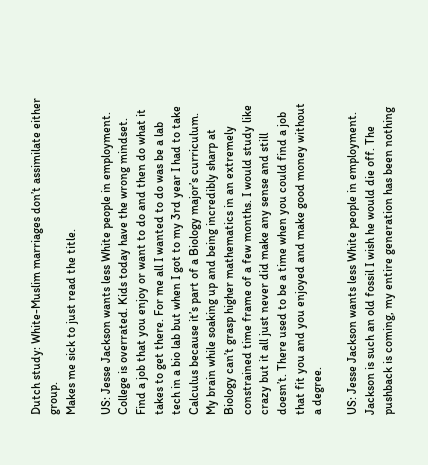Dutch study: White-Muslim marriages don’t assimilate either group.
Makes me sick to just read the title.

US: Jesse Jackson wants less White people in employment.
College is overrated. Kids today have the wrong mindset. Find a job that you enjoy or want to do and then do what it takes to get there. For me all I wanted to do was be a lab tech in a bio lab but when I got to my 3rd year I had to take Calculus because it’s part of a Biology major’s curriculum. My brain while soaking up and being incredibly sharp at Biology can’t grasp higher mathematics in an extremely constrained time frame of a few months. I would study like crazy but it all just never did make any sense and still doesn’t. There used to be a time when you could find a job that fit you and you enjoyed and make good money without a degree.

US: Jesse Jackson wants less White people in employment.
Jackson is such an old fossil I wish he would die off. The pushback is coming, my entire generation has been nothing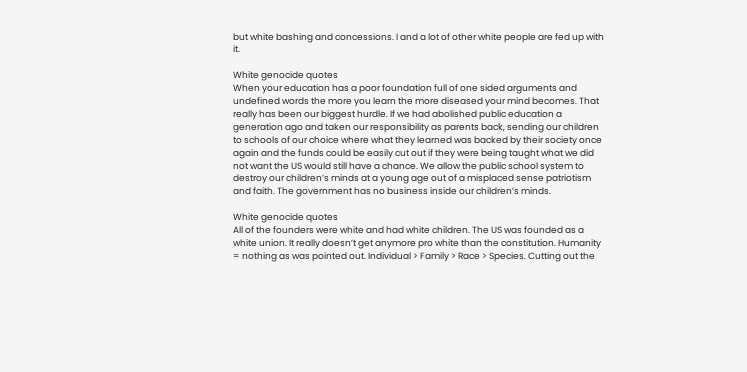but white bashing and concessions. I and a lot of other white people are fed up with it.

White genocide quotes
When your education has a poor foundation full of one sided arguments and undefined words the more you learn the more diseased your mind becomes. That really has been our biggest hurdle. If we had abolished public education a generation ago and taken our responsibility as parents back, sending our children to schools of our choice where what they learned was backed by their society once again and the funds could be easily cut out if they were being taught what we did not want the US would still have a chance. We allow the public school system to destroy our children’s minds at a young age out of a misplaced sense patriotism and faith. The government has no business inside our children’s minds.

White genocide quotes
All of the founders were white and had white children. The US was founded as a white union. It really doesn’t get anymore pro white than the constitution. Humanity = nothing as was pointed out. Individual > Family > Race > Species. Cutting out the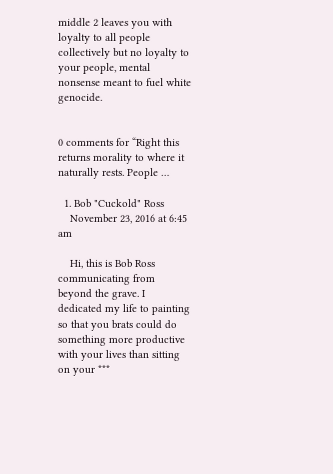middle 2 leaves you with loyalty to all people collectively but no loyalty to your people, mental nonsense meant to fuel white genocide.


0 comments for “Right this returns morality to where it naturally rests. People …

  1. Bob "Cuckold" Ross
    November 23, 2016 at 6:45 am

    Hi, this is Bob Ross communicating from beyond the grave. I dedicated my life to painting so that you brats could do something more productive with your lives than sitting on your ***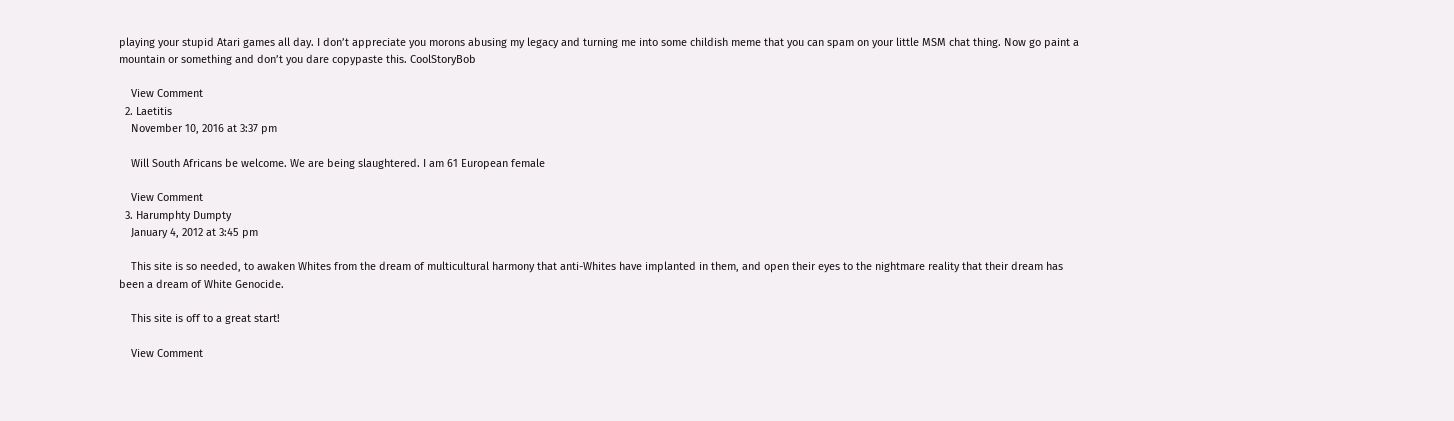playing your stupid Atari games all day. I don’t appreciate you morons abusing my legacy and turning me into some childish meme that you can spam on your little MSM chat thing. Now go paint a mountain or something and don’t you dare copypaste this. CoolStoryBob

    View Comment
  2. Laetitis
    November 10, 2016 at 3:37 pm

    Will South Africans be welcome. We are being slaughtered. I am 61 European female

    View Comment
  3. Harumphty Dumpty
    January 4, 2012 at 3:45 pm

    This site is so needed, to awaken Whites from the dream of multicultural harmony that anti-Whites have implanted in them, and open their eyes to the nightmare reality that their dream has been a dream of White Genocide.

    This site is off to a great start!

    View Comment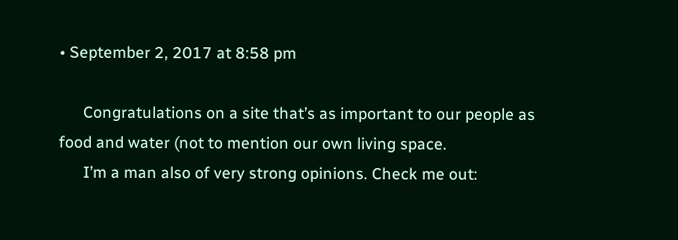• September 2, 2017 at 8:58 pm

      Congratulations on a site that’s as important to our people as food and water (not to mention our own living space.
      I’m a man also of very strong opinions. Check me out: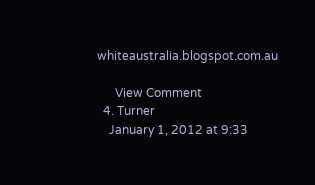whiteaustralia.blogspot.com.au

      View Comment
  4. Turner
    January 1, 2012 at 9:33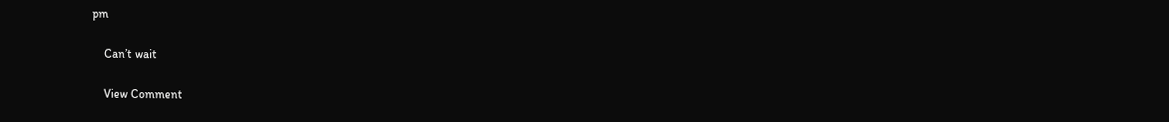pm

    Can’t wait

    View Comment